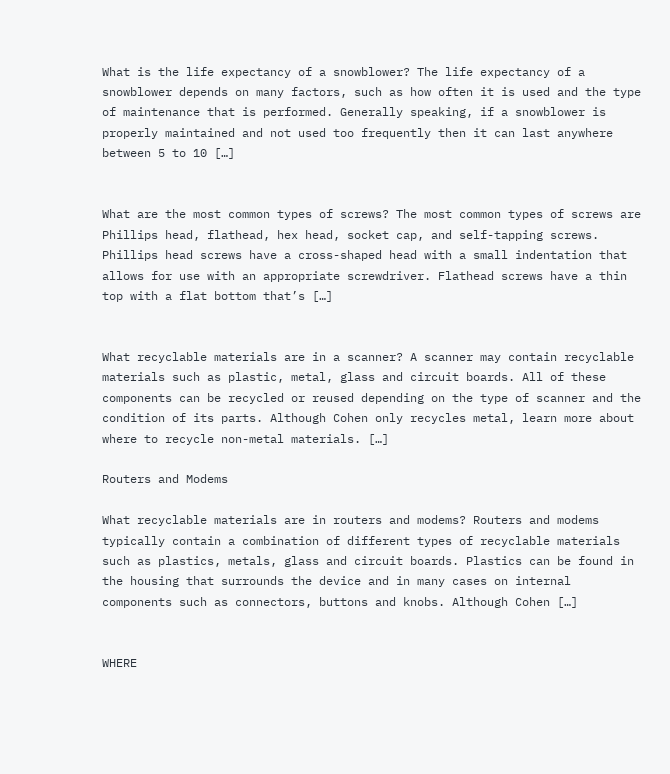What is the life expectancy of a snowblower? The life expectancy of a snowblower depends on many factors, such as how often it is used and the type of maintenance that is performed. Generally speaking, if a snowblower is properly maintained and not used too frequently then it can last anywhere between 5 to 10 […]


What are the most common types of screws? The most common types of screws are Phillips head, flathead, hex head, socket cap, and self-tapping screws. Phillips head screws have a cross-shaped head with a small indentation that allows for use with an appropriate screwdriver. Flathead screws have a thin top with a flat bottom that’s […]


What recyclable materials are in a scanner? A scanner may contain recyclable materials such as plastic, metal, glass and circuit boards. All of these components can be recycled or reused depending on the type of scanner and the condition of its parts. Although Cohen only recycles metal, learn more about where to recycle non-metal materials. […]

Routers and Modems

What recyclable materials are in routers and modems? Routers and modems typically contain a combination of different types of recyclable materials such as plastics, metals, glass and circuit boards. Plastics can be found in the housing that surrounds the device and in many cases on internal components such as connectors, buttons and knobs. Although Cohen […]


WHERE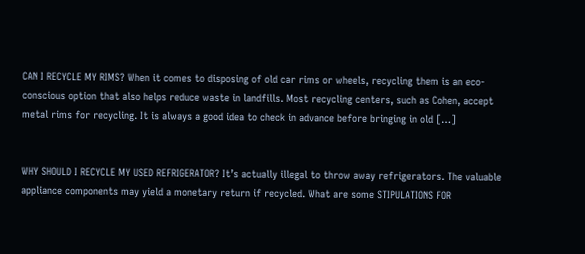CAN I RECYCLE MY RIMS? When it comes to disposing of old car rims or wheels, recycling them is an eco-conscious option that also helps reduce waste in landfills. Most recycling centers, such as Cohen, accept metal rims for recycling. It is always a good idea to check in advance before bringing in old […]


WHY SHOULD I RECYCLE MY USED REFRIGERATOR? It’s actually illegal to throw away refrigerators. The valuable appliance components may yield a monetary return if recycled. What are some STIPULATIONS FOR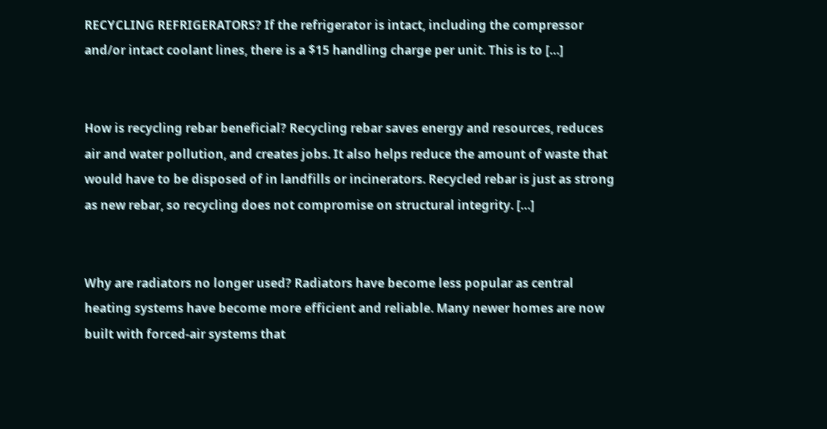RECYCLING REFRIGERATORS? If the refrigerator is intact, including the compressor and/or intact coolant lines, there is a $15 handling charge per unit. This is to […]


How is recycling rebar beneficial? Recycling rebar saves energy and resources, reduces air and water pollution, and creates jobs. It also helps reduce the amount of waste that would have to be disposed of in landfills or incinerators. Recycled rebar is just as strong as new rebar, so recycling does not compromise on structural integrity. […]


Why are radiators no longer used? Radiators have become less popular as central heating systems have become more efficient and reliable. Many newer homes are now built with forced-air systems that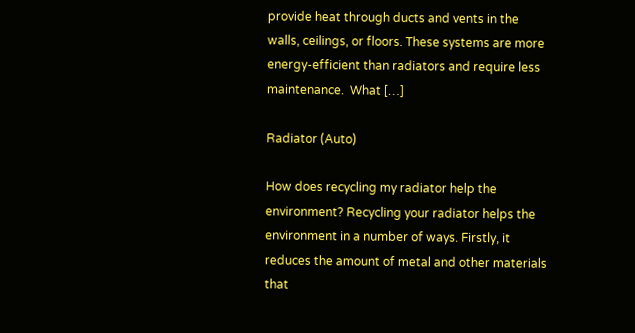provide heat through ducts and vents in the walls, ceilings, or floors. These systems are more energy-efficient than radiators and require less maintenance.  What […]

Radiator (Auto)

How does recycling my radiator help the environment? Recycling your radiator helps the environment in a number of ways. Firstly, it reduces the amount of metal and other materials that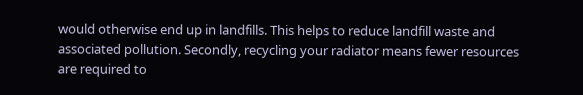would otherwise end up in landfills. This helps to reduce landfill waste and associated pollution. Secondly, recycling your radiator means fewer resources are required to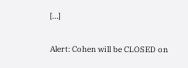[…]

Alert: Cohen will be CLOSED on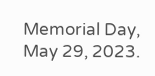Memorial Day, May 29, 2023.